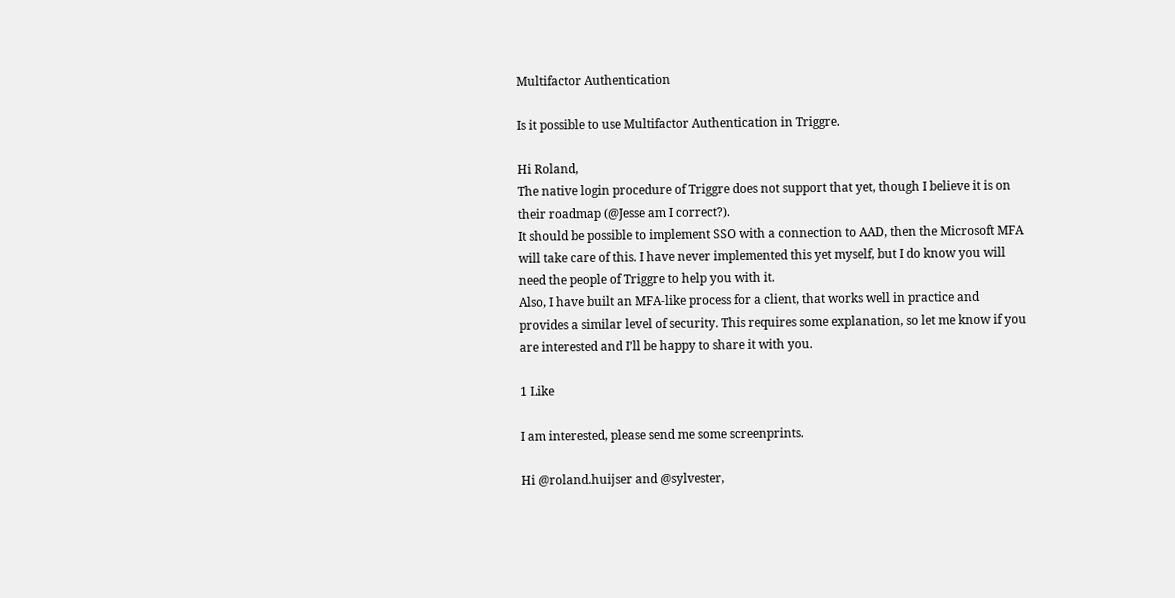Multifactor Authentication

Is it possible to use Multifactor Authentication in Triggre.

Hi Roland,
The native login procedure of Triggre does not support that yet, though I believe it is on their roadmap (@Jesse am I correct?).
It should be possible to implement SSO with a connection to AAD, then the Microsoft MFA will take care of this. I have never implemented this yet myself, but I do know you will need the people of Triggre to help you with it.
Also, I have built an MFA-like process for a client, that works well in practice and provides a similar level of security. This requires some explanation, so let me know if you are interested and I’ll be happy to share it with you.

1 Like

I am interested, please send me some screenprints.

Hi @roland.huijser and @sylvester,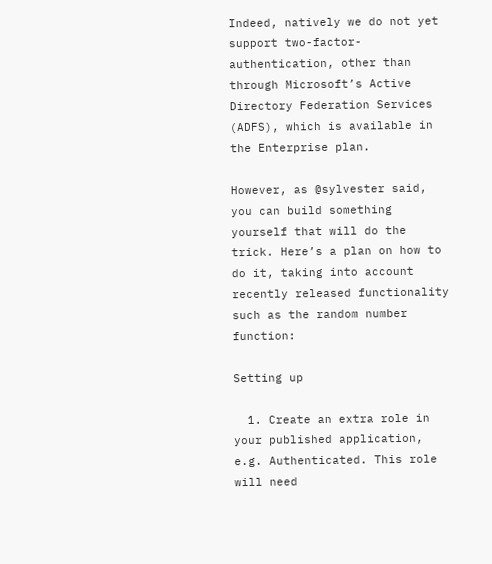Indeed, natively we do not yet support two-factor-authentication, other than through Microsoft’s Active Directory Federation Services (ADFS), which is available in the Enterprise plan.

However, as @sylvester said, you can build something yourself that will do the trick. Here’s a plan on how to do it, taking into account recently released functionality such as the random number function:

Setting up

  1. Create an extra role in your published application, e.g. Authenticated. This role will need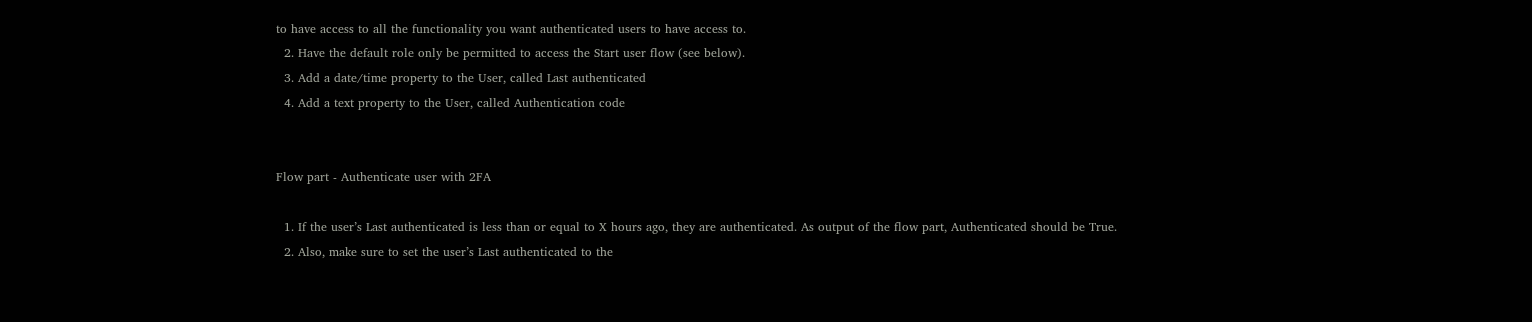to have access to all the functionality you want authenticated users to have access to.
  2. Have the default role only be permitted to access the Start user flow (see below).
  3. Add a date/time property to the User, called Last authenticated
  4. Add a text property to the User, called Authentication code


Flow part - Authenticate user with 2FA

  1. If the user’s Last authenticated is less than or equal to X hours ago, they are authenticated. As output of the flow part, Authenticated should be True.
  2. Also, make sure to set the user’s Last authenticated to the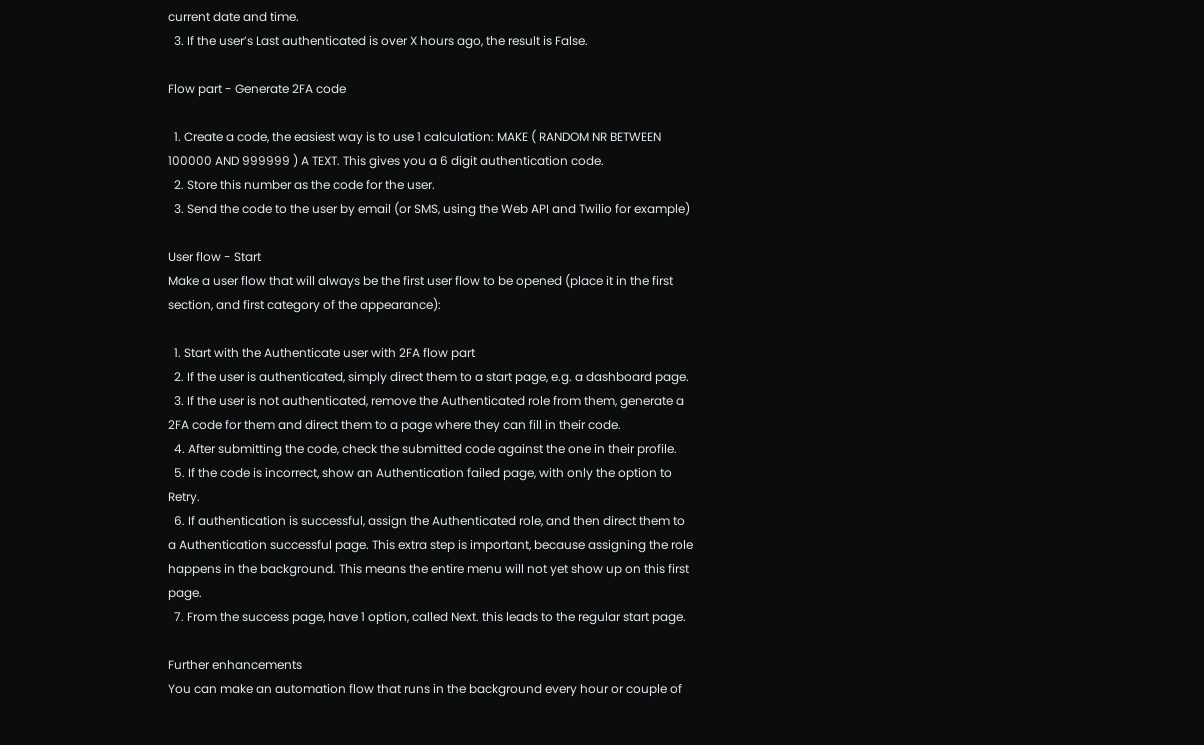current date and time.
  3. If the user’s Last authenticated is over X hours ago, the result is False.

Flow part - Generate 2FA code

  1. Create a code, the easiest way is to use 1 calculation: MAKE ( RANDOM NR BETWEEN 100000 AND 999999 ) A TEXT. This gives you a 6 digit authentication code.
  2. Store this number as the code for the user.
  3. Send the code to the user by email (or SMS, using the Web API and Twilio for example)

User flow - Start
Make a user flow that will always be the first user flow to be opened (place it in the first section, and first category of the appearance):

  1. Start with the Authenticate user with 2FA flow part
  2. If the user is authenticated, simply direct them to a start page, e.g. a dashboard page.
  3. If the user is not authenticated, remove the Authenticated role from them, generate a 2FA code for them and direct them to a page where they can fill in their code.
  4. After submitting the code, check the submitted code against the one in their profile.
  5. If the code is incorrect, show an Authentication failed page, with only the option to Retry.
  6. If authentication is successful, assign the Authenticated role, and then direct them to a Authentication successful page. This extra step is important, because assigning the role happens in the background. This means the entire menu will not yet show up on this first page.
  7. From the success page, have 1 option, called Next. this leads to the regular start page.

Further enhancements
You can make an automation flow that runs in the background every hour or couple of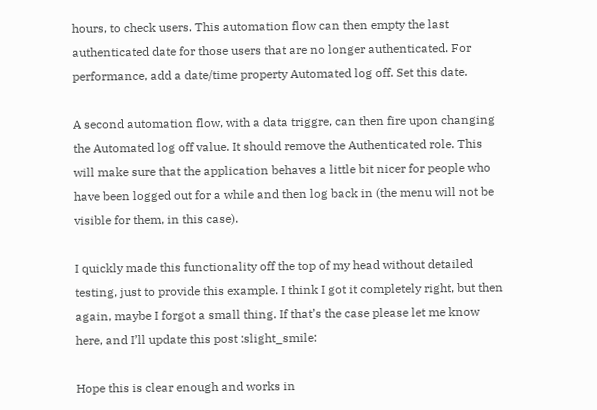hours, to check users. This automation flow can then empty the last authenticated date for those users that are no longer authenticated. For performance, add a date/time property Automated log off. Set this date.

A second automation flow, with a data triggre, can then fire upon changing the Automated log off value. It should remove the Authenticated role. This will make sure that the application behaves a little bit nicer for people who have been logged out for a while and then log back in (the menu will not be visible for them, in this case).

I quickly made this functionality off the top of my head without detailed testing, just to provide this example. I think I got it completely right, but then again, maybe I forgot a small thing. If that’s the case please let me know here, and I’ll update this post :slight_smile:

Hope this is clear enough and works in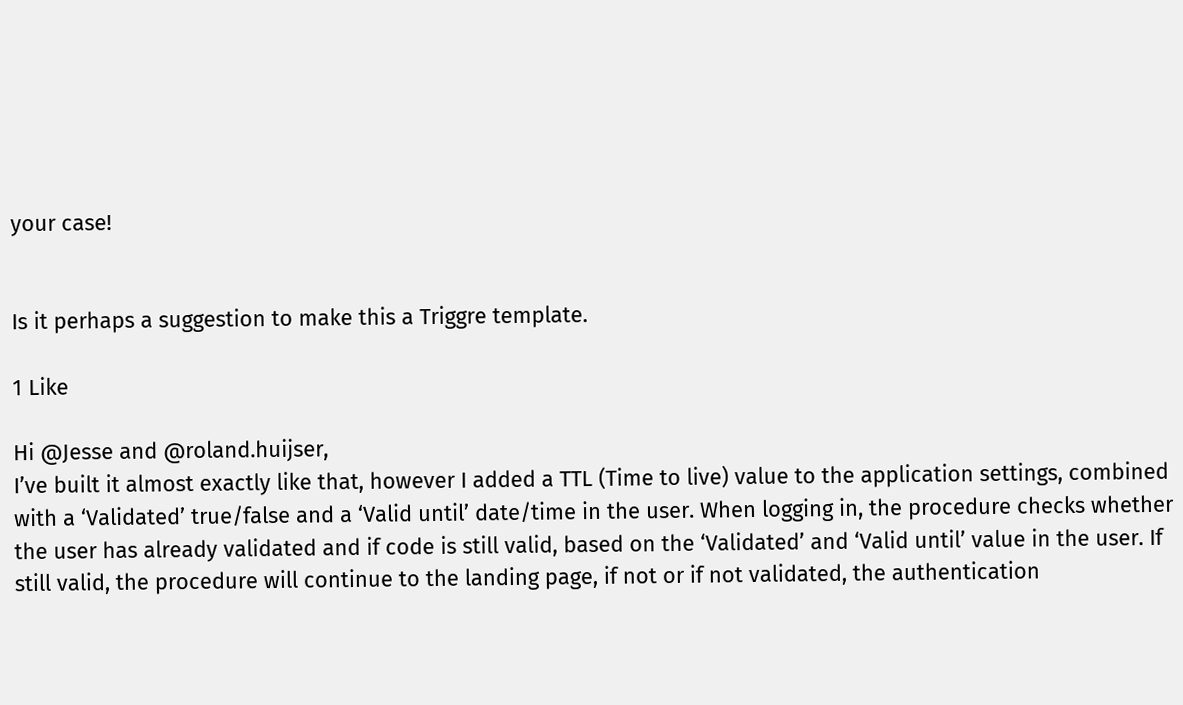your case!


Is it perhaps a suggestion to make this a Triggre template.

1 Like

Hi @Jesse and @roland.huijser,
I’ve built it almost exactly like that, however I added a TTL (Time to live) value to the application settings, combined with a ‘Validated’ true/false and a ‘Valid until’ date/time in the user. When logging in, the procedure checks whether the user has already validated and if code is still valid, based on the ‘Validated’ and ‘Valid until’ value in the user. If still valid, the procedure will continue to the landing page, if not or if not validated, the authentication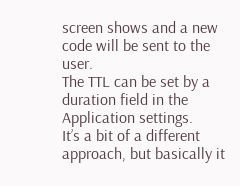screen shows and a new code will be sent to the user.
The TTL can be set by a duration field in the Application settings.
It’s a bit of a different approach, but basically it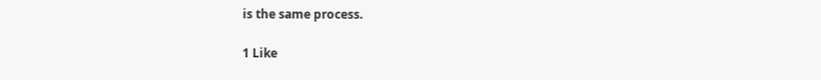is the same process.

1 Like